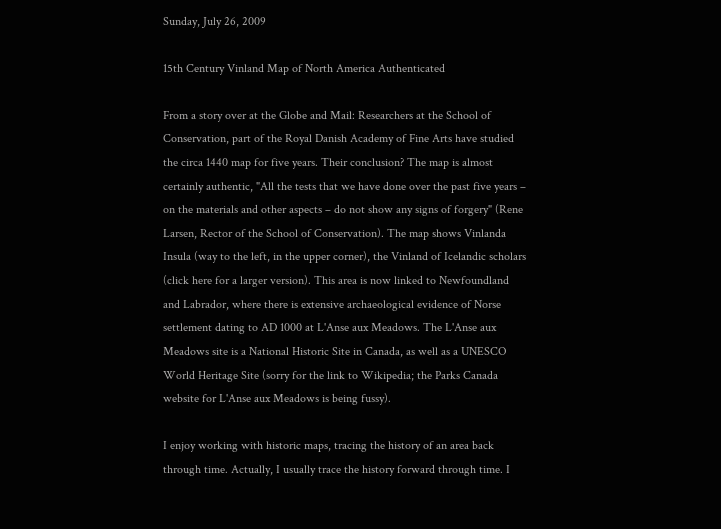Sunday, July 26, 2009

15th Century Vinland Map of North America Authenticated

From a story over at the Globe and Mail: Researchers at the School of Conservation, part of the Royal Danish Academy of Fine Arts have studied the circa 1440 map for five years. Their conclusion? The map is almost certainly authentic, "All the tests that we have done over the past five years – on the materials and other aspects – do not show any signs of forgery" (Rene Larsen, Rector of the School of Conservation). The map shows Vinlanda Insula (way to the left, in the upper corner), the Vinland of Icelandic scholars (click here for a larger version). This area is now linked to Newfoundland and Labrador, where there is extensive archaeological evidence of Norse settlement dating to AD 1000 at L'Anse aux Meadows. The L'Anse aux Meadows site is a National Historic Site in Canada, as well as a UNESCO World Heritage Site (sorry for the link to Wikipedia; the Parks Canada website for L'Anse aux Meadows is being fussy).

I enjoy working with historic maps, tracing the history of an area back through time. Actually, I usually trace the history forward through time. I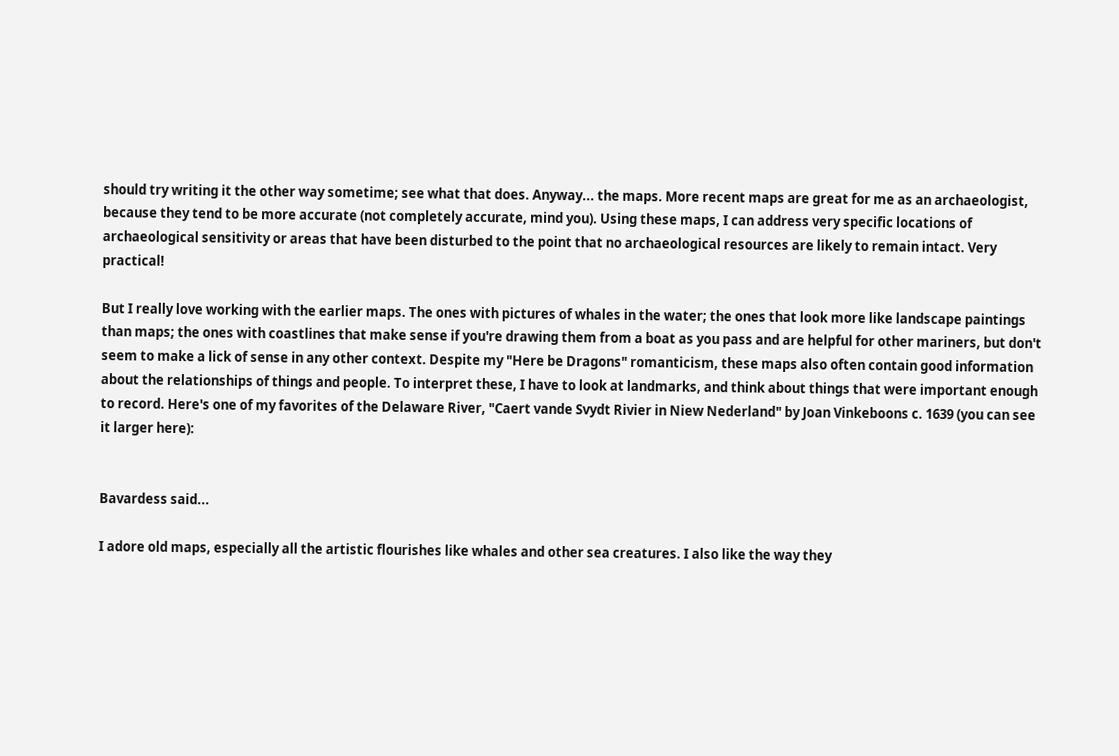should try writing it the other way sometime; see what that does. Anyway... the maps. More recent maps are great for me as an archaeologist, because they tend to be more accurate (not completely accurate, mind you). Using these maps, I can address very specific locations of archaeological sensitivity or areas that have been disturbed to the point that no archaeological resources are likely to remain intact. Very practical!

But I really love working with the earlier maps. The ones with pictures of whales in the water; the ones that look more like landscape paintings than maps; the ones with coastlines that make sense if you're drawing them from a boat as you pass and are helpful for other mariners, but don't seem to make a lick of sense in any other context. Despite my "Here be Dragons" romanticism, these maps also often contain good information about the relationships of things and people. To interpret these, I have to look at landmarks, and think about things that were important enough to record. Here's one of my favorites of the Delaware River, "Caert vande Svydt Rivier in Niew Nederland" by Joan Vinkeboons c. 1639 (you can see it larger here):


Bavardess said...

I adore old maps, especially all the artistic flourishes like whales and other sea creatures. I also like the way they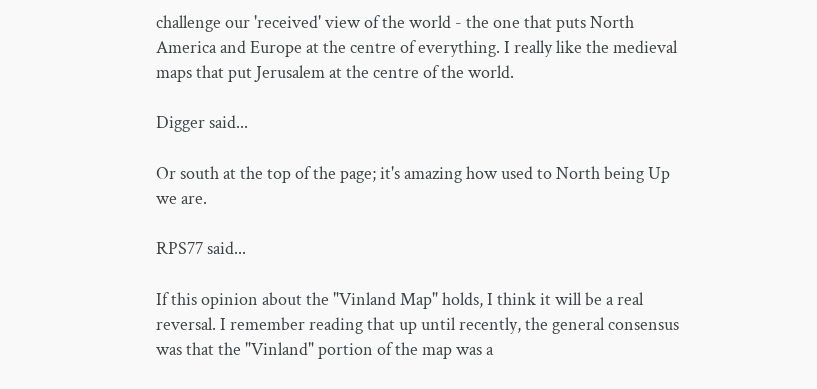challenge our 'received' view of the world - the one that puts North America and Europe at the centre of everything. I really like the medieval maps that put Jerusalem at the centre of the world.

Digger said...

Or south at the top of the page; it's amazing how used to North being Up we are.

RPS77 said...

If this opinion about the "Vinland Map" holds, I think it will be a real reversal. I remember reading that up until recently, the general consensus was that the "Vinland" portion of the map was a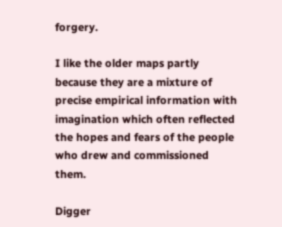forgery.

I like the older maps partly because they are a mixture of precise empirical information with imagination which often reflected the hopes and fears of the people who drew and commissioned them.

Digger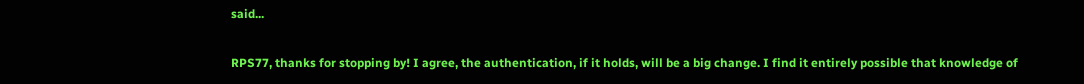said...

RPS77, thanks for stopping by! I agree, the authentication, if it holds, will be a big change. I find it entirely possible that knowledge of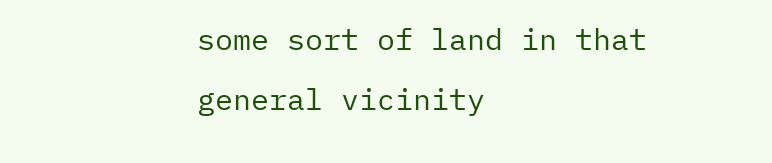some sort of land in that general vicinity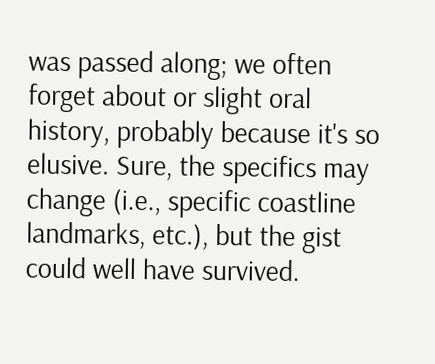was passed along; we often forget about or slight oral history, probably because it's so elusive. Sure, the specifics may change (i.e., specific coastline landmarks, etc.), but the gist could well have survived.